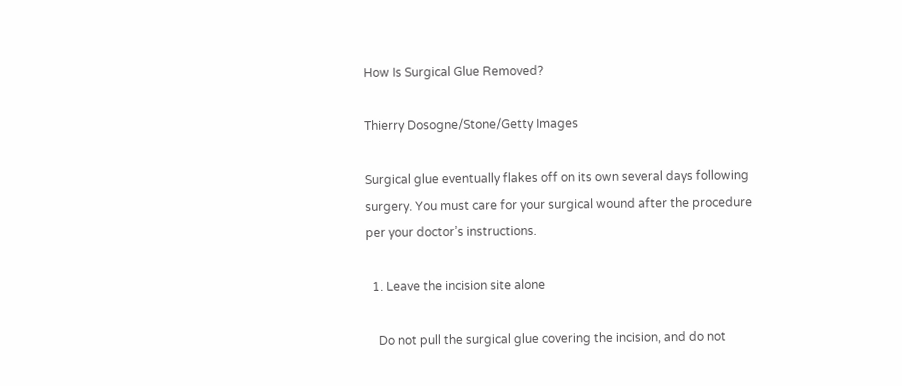How Is Surgical Glue Removed?

Thierry Dosogne/Stone/Getty Images

Surgical glue eventually flakes off on its own several days following surgery. You must care for your surgical wound after the procedure per your doctor’s instructions.

  1. Leave the incision site alone

    Do not pull the surgical glue covering the incision, and do not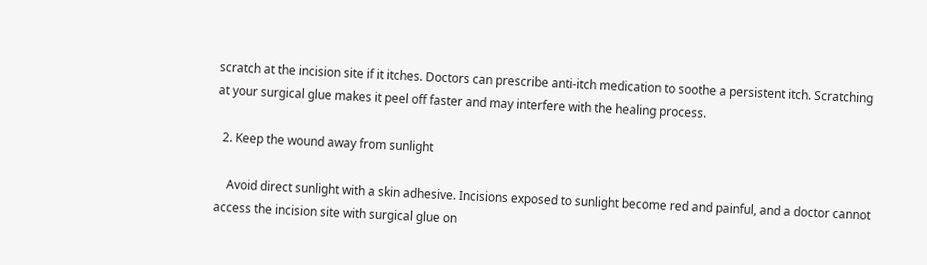scratch at the incision site if it itches. Doctors can prescribe anti-itch medication to soothe a persistent itch. Scratching at your surgical glue makes it peel off faster and may interfere with the healing process.

  2. Keep the wound away from sunlight

    Avoid direct sunlight with a skin adhesive. Incisions exposed to sunlight become red and painful, and a doctor cannot access the incision site with surgical glue on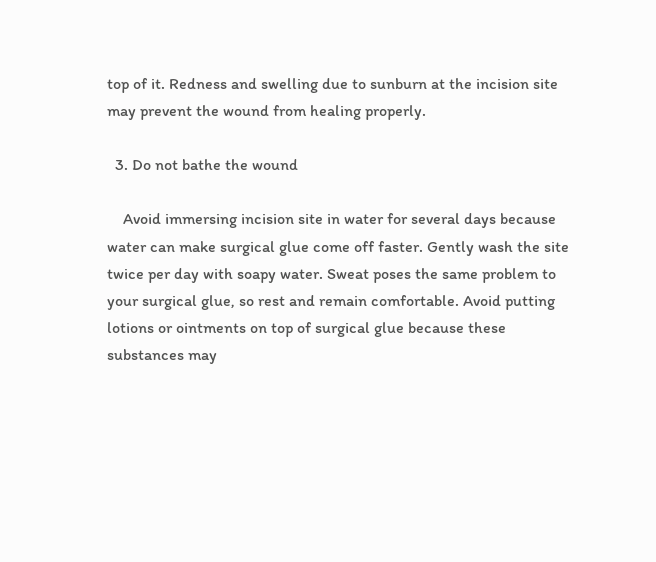top of it. Redness and swelling due to sunburn at the incision site may prevent the wound from healing properly.

  3. Do not bathe the wound

    Avoid immersing incision site in water for several days because water can make surgical glue come off faster. Gently wash the site twice per day with soapy water. Sweat poses the same problem to your surgical glue, so rest and remain comfortable. Avoid putting lotions or ointments on top of surgical glue because these substances may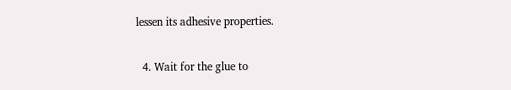lessen its adhesive properties.

  4. Wait for the glue to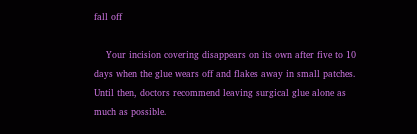fall off

    Your incision covering disappears on its own after five to 10 days when the glue wears off and flakes away in small patches. Until then, doctors recommend leaving surgical glue alone as much as possible.